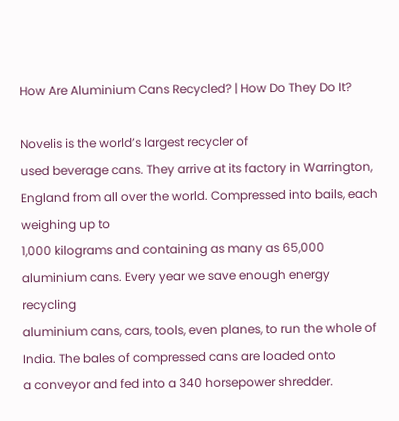How Are Aluminium Cans Recycled? | How Do They Do It?

Novelis is the world’s largest recycler of
used beverage cans. They arrive at its factory in Warrington,
England from all over the world. Compressed into bails, each weighing up to
1,000 kilograms and containing as many as 65,000 aluminium cans. Every year we save enough energy recycling
aluminium cans, cars, tools, even planes, to run the whole of India. The bales of compressed cans are loaded onto
a conveyor and fed into a 340 horsepower shredder.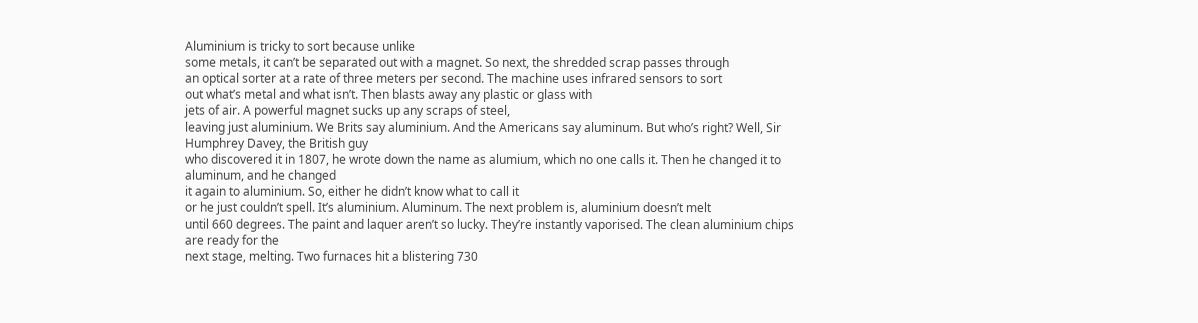Aluminium is tricky to sort because unlike
some metals, it can’t be separated out with a magnet. So next, the shredded scrap passes through
an optical sorter at a rate of three meters per second. The machine uses infrared sensors to sort
out what’s metal and what isn’t. Then blasts away any plastic or glass with
jets of air. A powerful magnet sucks up any scraps of steel,
leaving just aluminium. We Brits say aluminium. And the Americans say aluminum. But who’s right? Well, Sir Humphrey Davey, the British guy
who discovered it in 1807, he wrote down the name as alumium, which no one calls it. Then he changed it to aluminum, and he changed
it again to aluminium. So, either he didn’t know what to call it
or he just couldn’t spell. It’s aluminium. Aluminum. The next problem is, aluminium doesn’t melt
until 660 degrees. The paint and laquer aren’t so lucky. They’re instantly vaporised. The clean aluminium chips are ready for the
next stage, melting. Two furnaces hit a blistering 730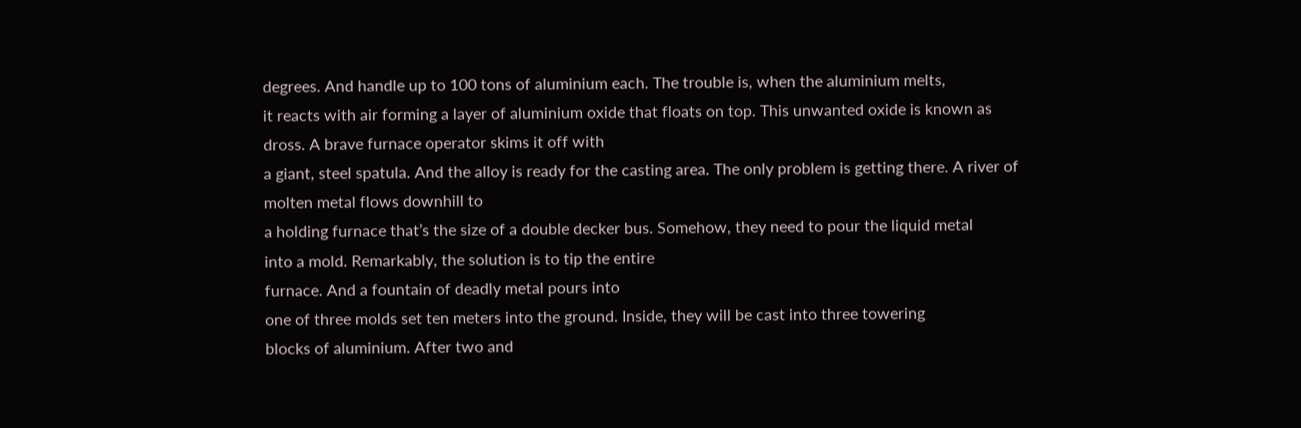degrees. And handle up to 100 tons of aluminium each. The trouble is, when the aluminium melts,
it reacts with air forming a layer of aluminium oxide that floats on top. This unwanted oxide is known as dross. A brave furnace operator skims it off with
a giant, steel spatula. And the alloy is ready for the casting area. The only problem is getting there. A river of molten metal flows downhill to
a holding furnace that’s the size of a double decker bus. Somehow, they need to pour the liquid metal
into a mold. Remarkably, the solution is to tip the entire
furnace. And a fountain of deadly metal pours into
one of three molds set ten meters into the ground. Inside, they will be cast into three towering
blocks of aluminium. After two and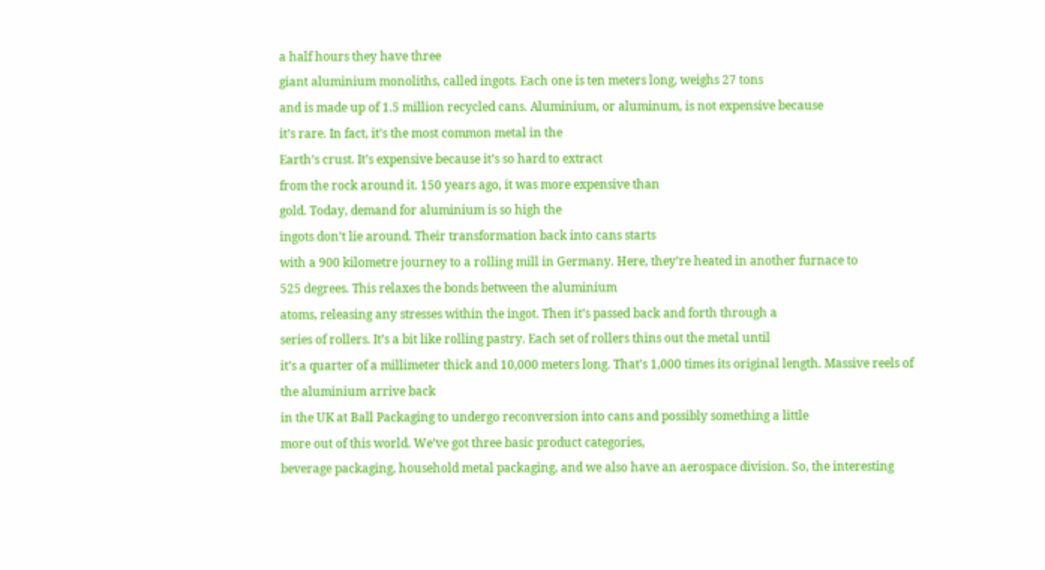a half hours they have three
giant aluminium monoliths, called ingots. Each one is ten meters long, weighs 27 tons
and is made up of 1.5 million recycled cans. Aluminium, or aluminum, is not expensive because
it’s rare. In fact, it’s the most common metal in the
Earth’s crust. It’s expensive because it’s so hard to extract
from the rock around it. 150 years ago, it was more expensive than
gold. Today, demand for aluminium is so high the
ingots don’t lie around. Their transformation back into cans starts
with a 900 kilometre journey to a rolling mill in Germany. Here, they’re heated in another furnace to
525 degrees. This relaxes the bonds between the aluminium
atoms, releasing any stresses within the ingot. Then it’s passed back and forth through a
series of rollers. It’s a bit like rolling pastry. Each set of rollers thins out the metal until
it’s a quarter of a millimeter thick and 10,000 meters long. That’s 1,000 times its original length. Massive reels of the aluminium arrive back
in the UK at Ball Packaging to undergo reconversion into cans and possibly something a little
more out of this world. We’ve got three basic product categories,
beverage packaging, household metal packaging, and we also have an aerospace division. So, the interesting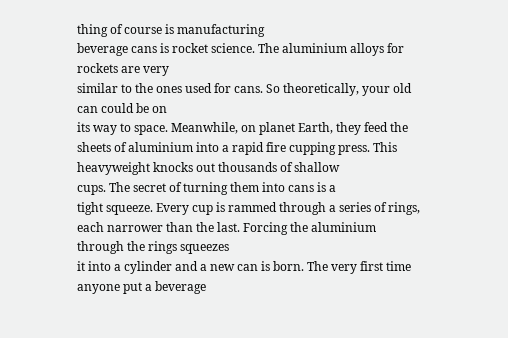thing of course is manufacturing
beverage cans is rocket science. The aluminium alloys for rockets are very
similar to the ones used for cans. So theoretically, your old can could be on
its way to space. Meanwhile, on planet Earth, they feed the
sheets of aluminium into a rapid fire cupping press. This heavyweight knocks out thousands of shallow
cups. The secret of turning them into cans is a
tight squeeze. Every cup is rammed through a series of rings,
each narrower than the last. Forcing the aluminium through the rings squeezes
it into a cylinder and a new can is born. The very first time anyone put a beverage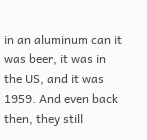in an aluminum can it was beer, it was in the US, and it was 1959. And even back then, they still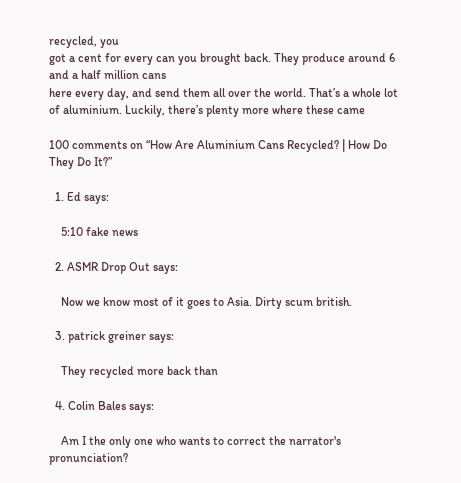recycled, you
got a cent for every can you brought back. They produce around 6 and a half million cans
here every day, and send them all over the world. That’s a whole lot of aluminium. Luckily, there’s plenty more where these came

100 comments on “How Are Aluminium Cans Recycled? | How Do They Do It?”

  1. Ed says:

    5:10 fake news

  2. ASMR Drop Out says:

    Now we know most of it goes to Asia. Dirty scum british.

  3. patrick greiner says:

    They recycled more back than

  4. Colin Bales says:

    Am I the only one who wants to correct the narrator's pronunciation?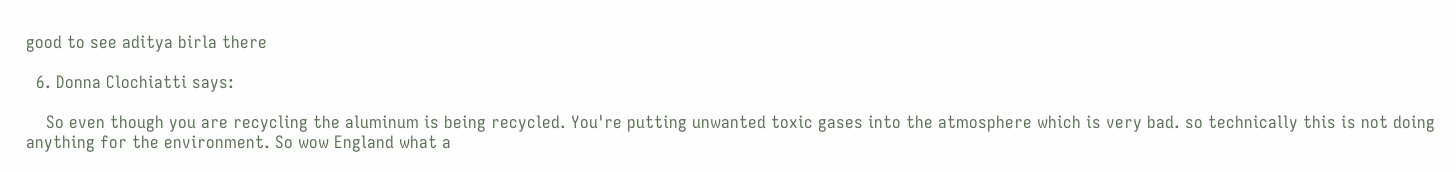good to see aditya birla there

  6. Donna Clochiatti says:

    So even though you are recycling the aluminum is being recycled. You're putting unwanted toxic gases into the atmosphere which is very bad. so technically this is not doing anything for the environment. So wow England what a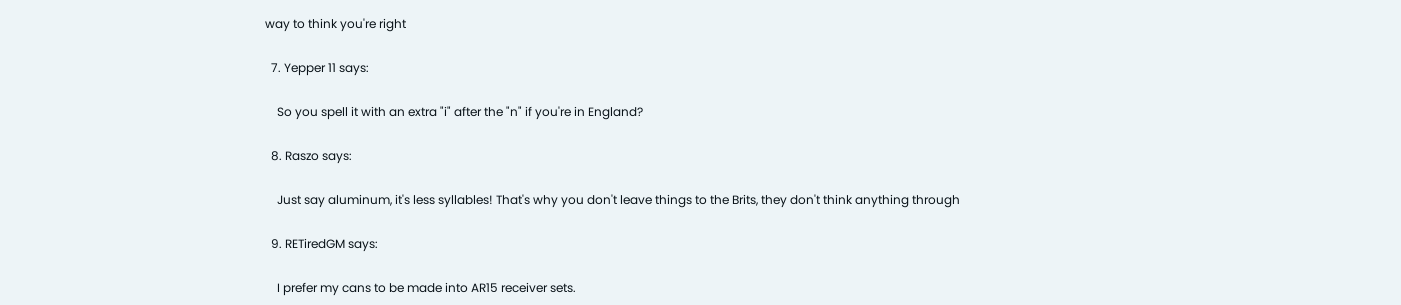way to think you're right

  7. Yepper 11 says:

    So you spell it with an extra "i" after the "n" if you're in England?

  8. Raszo says:

    Just say aluminum, it's less syllables! That's why you don't leave things to the Brits, they don't think anything through

  9. RETiredGM says:

    I prefer my cans to be made into AR15 receiver sets.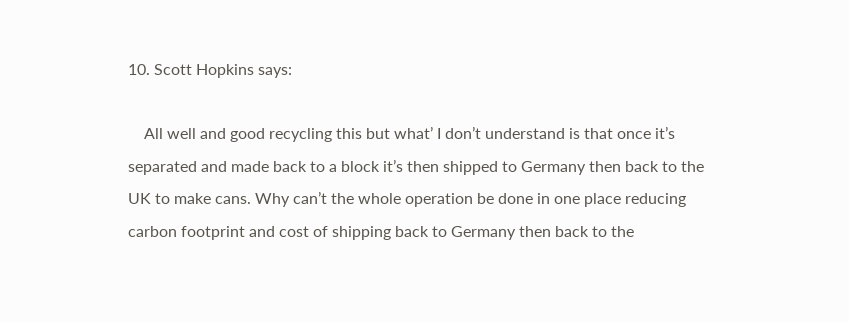10. Scott Hopkins says:

    All well and good recycling this but what’ I don’t understand is that once it’s separated and made back to a block it’s then shipped to Germany then back to the UK to make cans. Why can’t the whole operation be done in one place reducing carbon footprint and cost of shipping back to Germany then back to the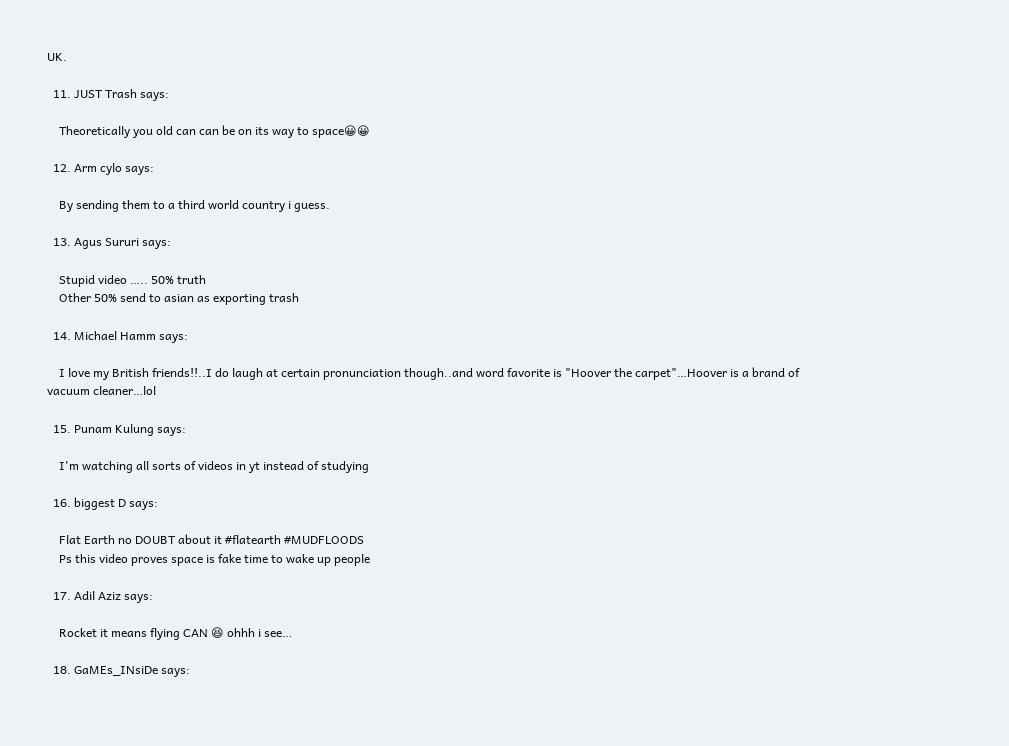UK.

  11. JUST Trash says:

    Theoretically you old can can be on its way to space😀😀

  12. Arm cylo says:

    By sending them to a third world country i guess.

  13. Agus Sururi says:

    Stupid video ….. 50% truth
    Other 50% send to asian as exporting trash

  14. Michael Hamm says:

    I love my British friends!!..I do laugh at certain pronunciation though..and word favorite is "Hoover the carpet"…Hoover is a brand of vacuum cleaner…lol

  15. Punam Kulung says:

    I'm watching all sorts of videos in yt instead of studying

  16. biggest D says:

    Flat Earth no DOUBT about it #flatearth #MUDFLOODS
    Ps this video proves space is fake time to wake up people

  17. Adil Aziz says:

    Rocket it means flying CAN 😆 ohhh i see…

  18. GaMEs_INsiDe says: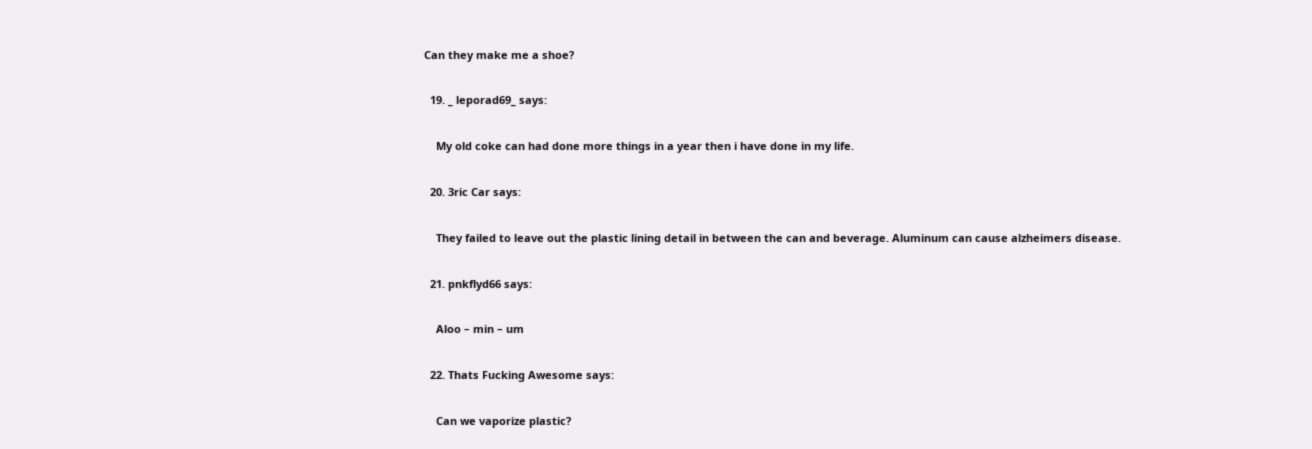Can they make me a shoe?

  19. _ leporad69_ says:

    My old coke can had done more things in a year then i have done in my life.

  20. 3ric Car says:

    They failed to leave out the plastic lining detail in between the can and beverage. Aluminum can cause alzheimers disease.

  21. pnkflyd66 says:

    Aloo – min – um

  22. Thats Fucking Awesome says:

    Can we vaporize plastic?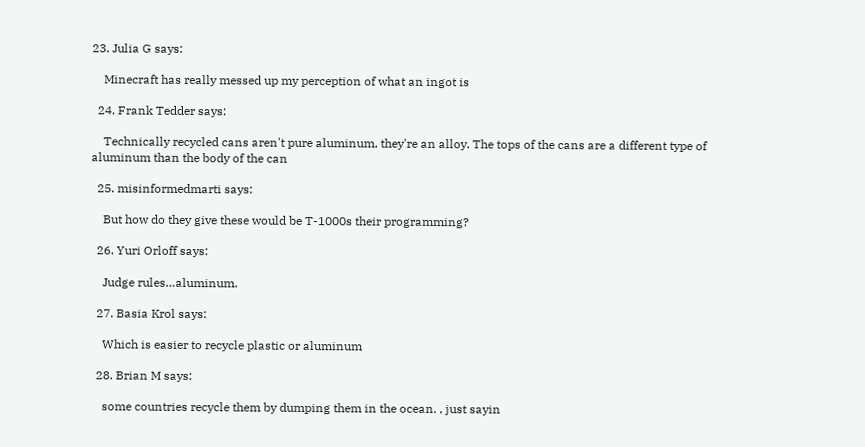23. Julia G says:

    Minecraft has really messed up my perception of what an ingot is

  24. Frank Tedder says:

    Technically recycled cans aren't pure aluminum, they're an alloy. The tops of the cans are a different type of aluminum than the body of the can

  25. misinformedmarti says:

    But how do they give these would be T-1000s their programming?

  26. Yuri Orloff says:

    Judge rules…aluminum.

  27. Basia Krol says:

    Which is easier to recycle plastic or aluminum

  28. Brian M says:

    some countries recycle them by dumping them in the ocean. , just sayin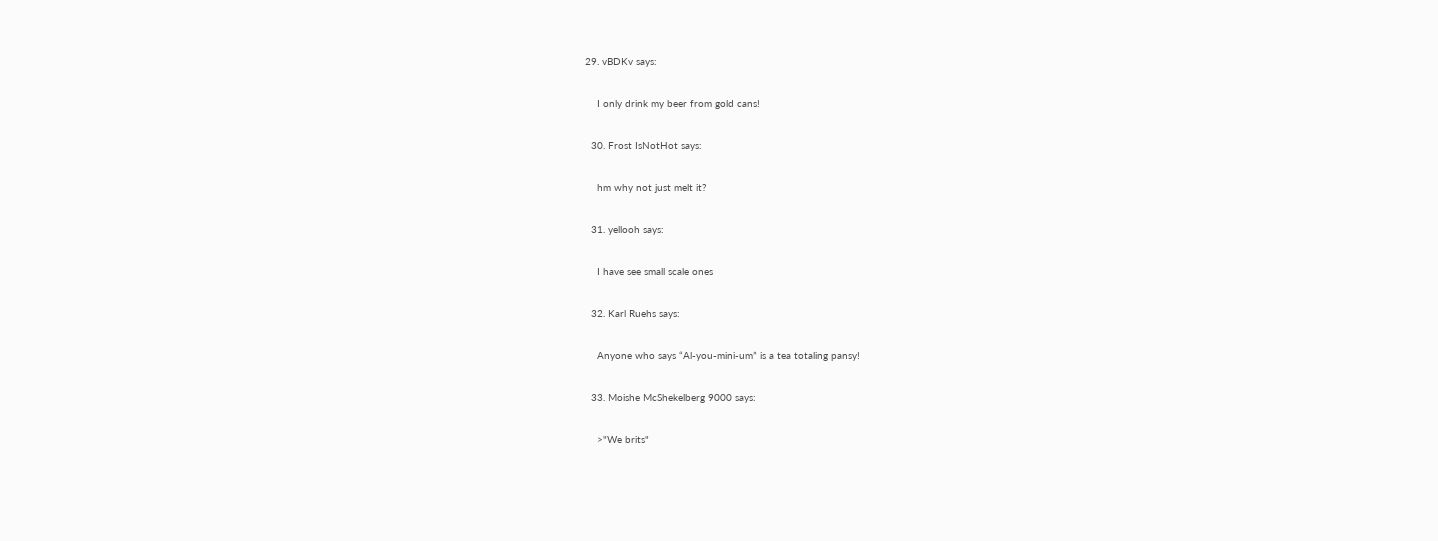29. vBDKv says:

    I only drink my beer from gold cans!

  30. Frost IsNotHot says:

    hm why not just melt it?

  31. yellooh says:

    I have see small scale ones

  32. Karl Ruehs says:

    Anyone who says “Al-you-mini-um” is a tea totaling pansy!

  33. Moishe McShekelberg 9000 says:

    >"We brits"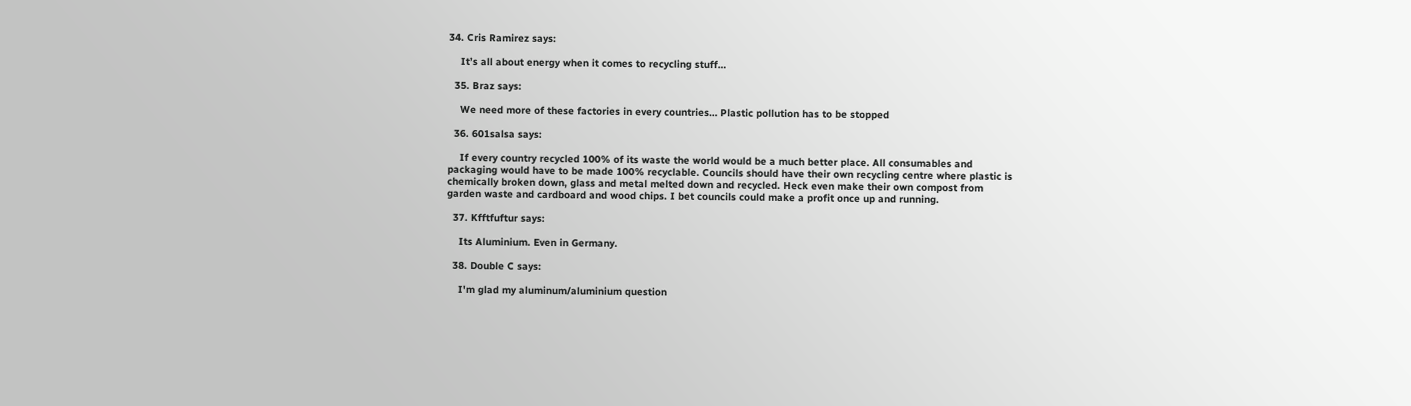34. Cris Ramirez says:

    It’s all about energy when it comes to recycling stuff…

  35. Braz says:

    We need more of these factories in every countries… Plastic pollution has to be stopped

  36. 601salsa says:

    If every country recycled 100% of its waste the world would be a much better place. All consumables and packaging would have to be made 100% recyclable. Councils should have their own recycling centre where plastic is chemically broken down, glass and metal melted down and recycled. Heck even make their own compost from garden waste and cardboard and wood chips. I bet councils could make a profit once up and running.

  37. Kfftfuftur says:

    Its Aluminium. Even in Germany.

  38. Double C says:

    I'm glad my aluminum/aluminium question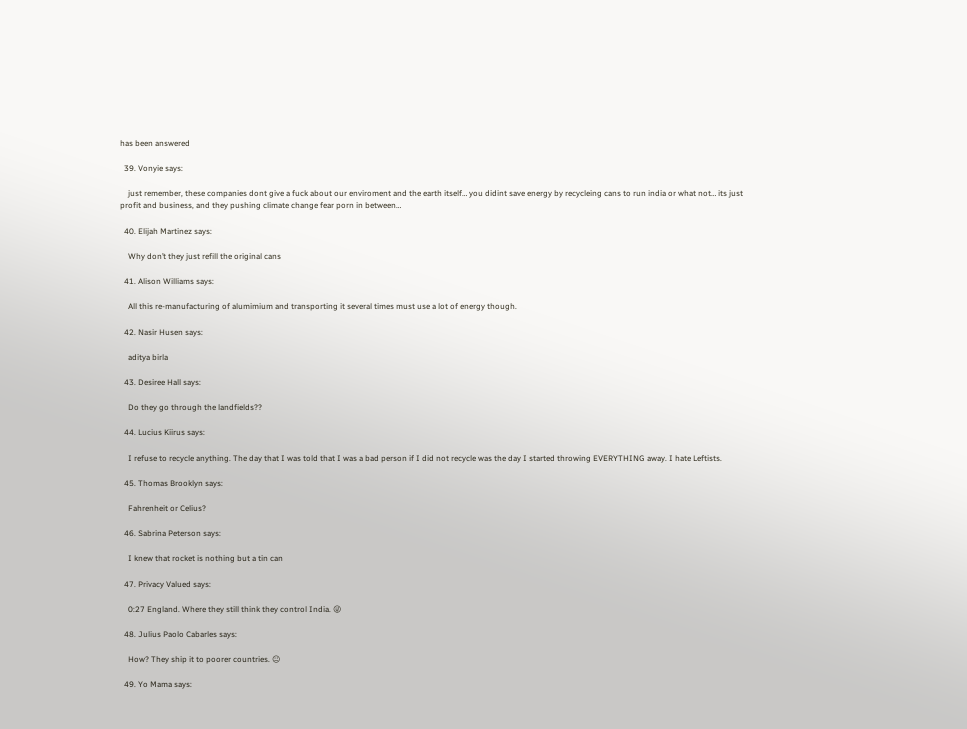has been answered

  39. Vonyie says:

    just remember, these companies dont give a fuck about our enviroment and the earth itself… you didint save energy by recycleing cans to run india or what not… its just profit and business, and they pushing climate change fear porn in between…

  40. Elijah Martinez says:

    Why don’t they just refill the original cans

  41. Alison Williams says:

    All this re-manufacturing of alumimium and transporting it several times must use a lot of energy though.

  42. Nasir Husen says:

    aditya birla

  43. Desiree Hall says:

    Do they go through the landfields??

  44. Lucius Kiirus says:

    I refuse to recycle anything. The day that I was told that I was a bad person if I did not recycle was the day I started throwing EVERYTHING away. I hate Leftists.

  45. Thomas Brooklyn says:

    Fahrenheit or Celius?

  46. Sabrina Peterson says:

    I knew that rocket is nothing but a tin can

  47. Privacy Valued says:

    0:27 England. Where they still think they control India. 😜

  48. Julius Paolo Cabarles says:

    How? They ship it to poorer countries. 😐

  49. Yo Mama says: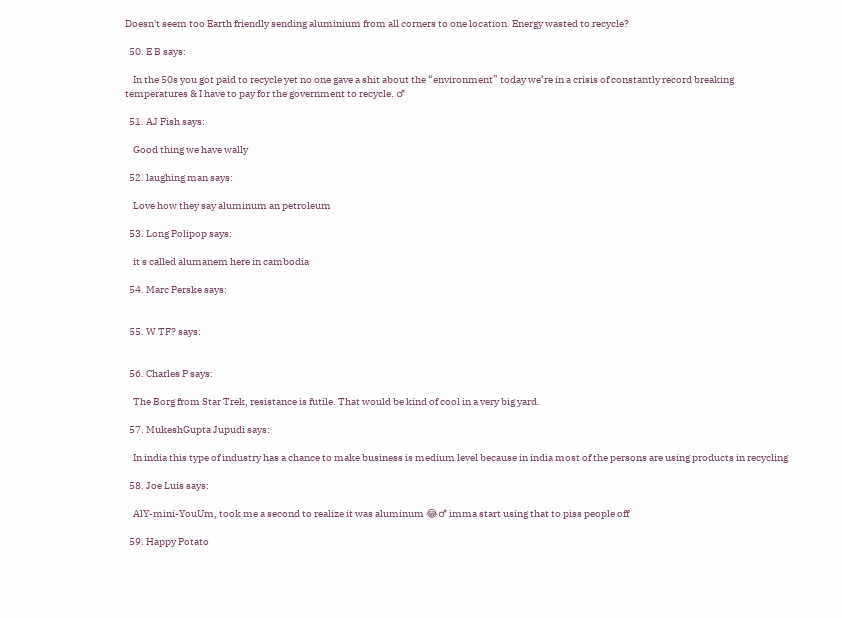Doesn't seem too Earth friendly sending aluminium from all corners to one location. Energy wasted to recycle?

  50. E B says:

    In the 50s you got paid to recycle yet no one gave a shit about the “environment” today we’re in a crisis of constantly record breaking temperatures & I have to pay for the government to recycle. ♂

  51. AJ Fish says:

    Good thing we have wally

  52. laughing man says:

    Love how they say aluminum an petroleum

  53. Long Polipop says:

    it s called alumanem here in cambodia

  54. Marc Perske says:


  55. W TF? says:


  56. Charles P says:

    The Borg from Star Trek, resistance is futile. That would be kind of cool in a very big yard.

  57. MukeshGupta Jupudi says:

    In india this type of industry has a chance to make business is medium level because in india most of the persons are using products in recycling

  58. Joe Luis says:

    AlY-mini-YouUm, took me a second to realize it was aluminum 😂♂ imma start using that to piss people off

  59. Happy Potato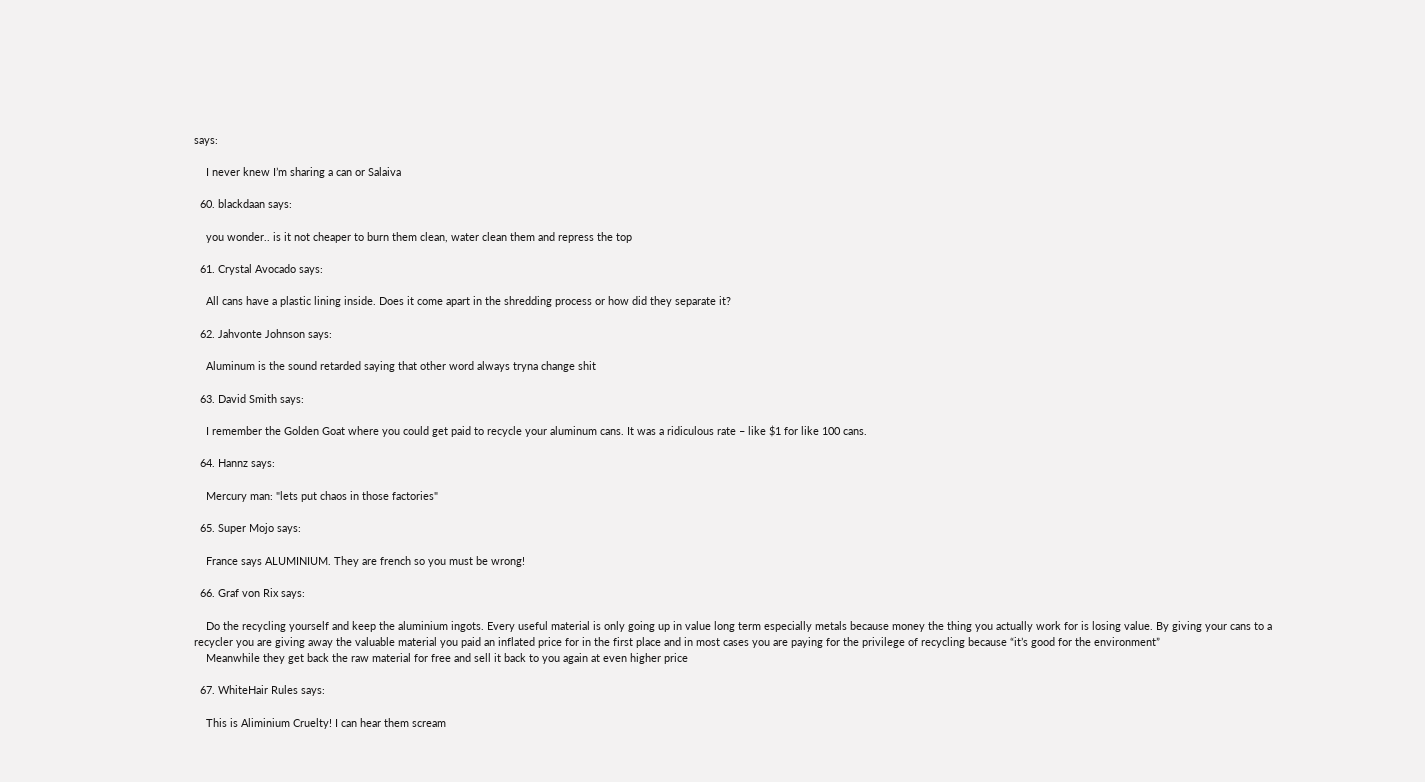says:

    I never knew I’m sharing a can or Salaiva

  60. blackdaan says:

    you wonder.. is it not cheaper to burn them clean, water clean them and repress the top

  61. Crystal Avocado says:

    All cans have a plastic lining inside. Does it come apart in the shredding process or how did they separate it?

  62. Jahvonte Johnson says:

    Aluminum is the sound retarded saying that other word always tryna change shit

  63. David Smith says:

    I remember the Golden Goat where you could get paid to recycle your aluminum cans. It was a ridiculous rate – like $1 for like 100 cans.

  64. Hannz says:

    Mercury man: "lets put chaos in those factories"

  65. Super Mojo says:

    France says ALUMINIUM. They are french so you must be wrong!

  66. Graf von Rix says:

    Do the recycling yourself and keep the aluminium ingots. Every useful material is only going up in value long term especially metals because money the thing you actually work for is losing value. By giving your cans to a recycler you are giving away the valuable material you paid an inflated price for in the first place and in most cases you are paying for the privilege of recycling because “it’s good for the environment”
    Meanwhile they get back the raw material for free and sell it back to you again at even higher price

  67. WhiteHair Rules says:

    This is Aliminium Cruelty! I can hear them scream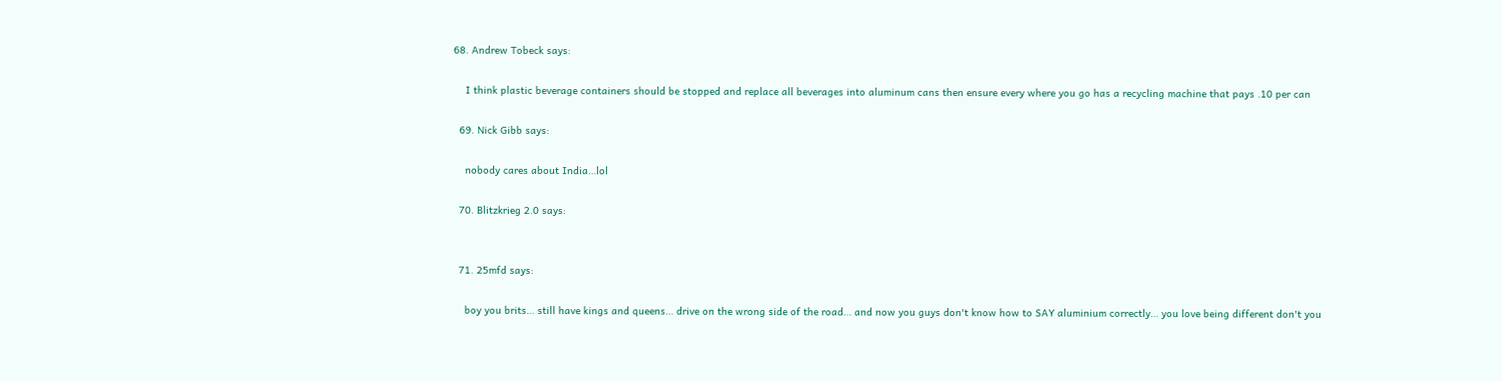68. Andrew Tobeck says:

    I think plastic beverage containers should be stopped and replace all beverages into aluminum cans then ensure every where you go has a recycling machine that pays .10 per can

  69. Nick Gibb says:

    nobody cares about India…lol

  70. Blitzkrieg 2.0 says:


  71. 25mfd says:

    boy you brits… still have kings and queens… drive on the wrong side of the road… and now you guys don't know how to SAY aluminium correctly… you love being different don't you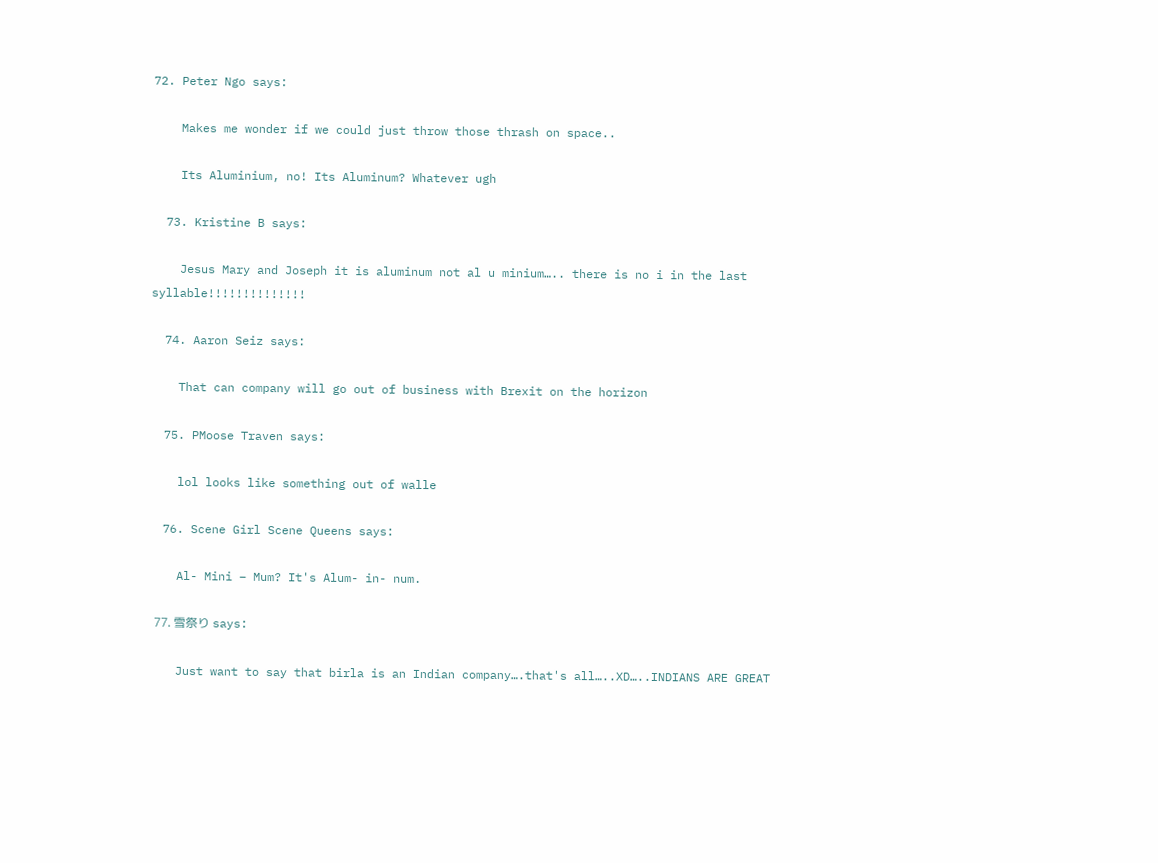72. Peter Ngo says:

    Makes me wonder if we could just throw those thrash on space..

    Its Aluminium, no! Its Aluminum? Whatever ugh

  73. Kristine B says:

    Jesus Mary and Joseph it is aluminum not al u minium….. there is no i in the last syllable!!!!!!!!!!!!!!

  74. Aaron Seiz says:

    That can company will go out of business with Brexit on the horizon

  75. PMoose Traven says:

    lol looks like something out of walle

  76. Scene Girl Scene Queens says:

    Al- Mini – Mum? It's Alum- in- num.

  77. 雪祭り says:

    Just want to say that birla is an Indian company….that's all…..XD…..INDIANS ARE GREAT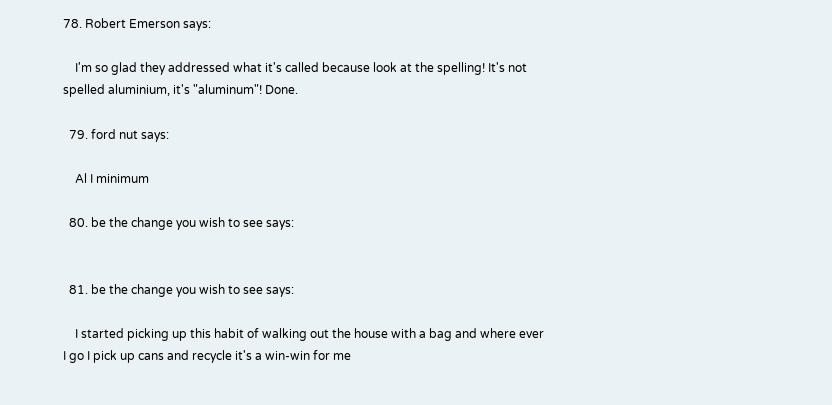78. Robert Emerson says:

    I'm so glad they addressed what it's called because look at the spelling! It's not spelled aluminium, it's "aluminum"! Done.

  79. ford nut says:

    Al I minimum

  80. be the change you wish to see says:


  81. be the change you wish to see says:

    I started picking up this habit of walking out the house with a bag and where ever I go I pick up cans and recycle it's a win-win for me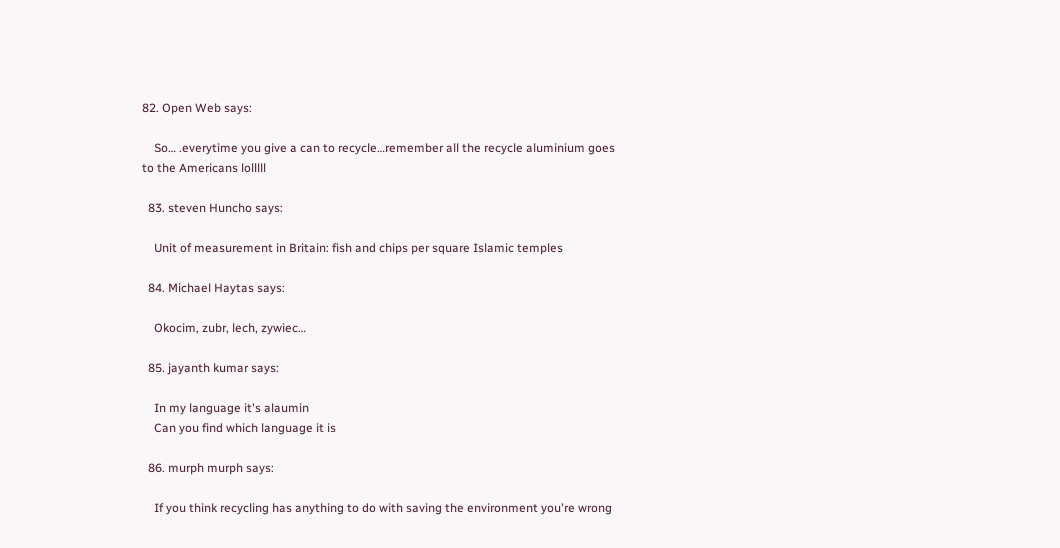82. Open Web says:

    So… .everytime you give a can to recycle…remember all the recycle aluminium goes to the Americans lolllll

  83. steven Huncho says:

    Unit of measurement in Britain: fish and chips per square Islamic temples

  84. Michael Haytas says:

    Okocim, zubr, lech, zywiec…

  85. jayanth kumar says:

    In my language it's alaumin
    Can you find which language it is

  86. murph murph says:

    If you think recycling has anything to do with saving the environment you're wrong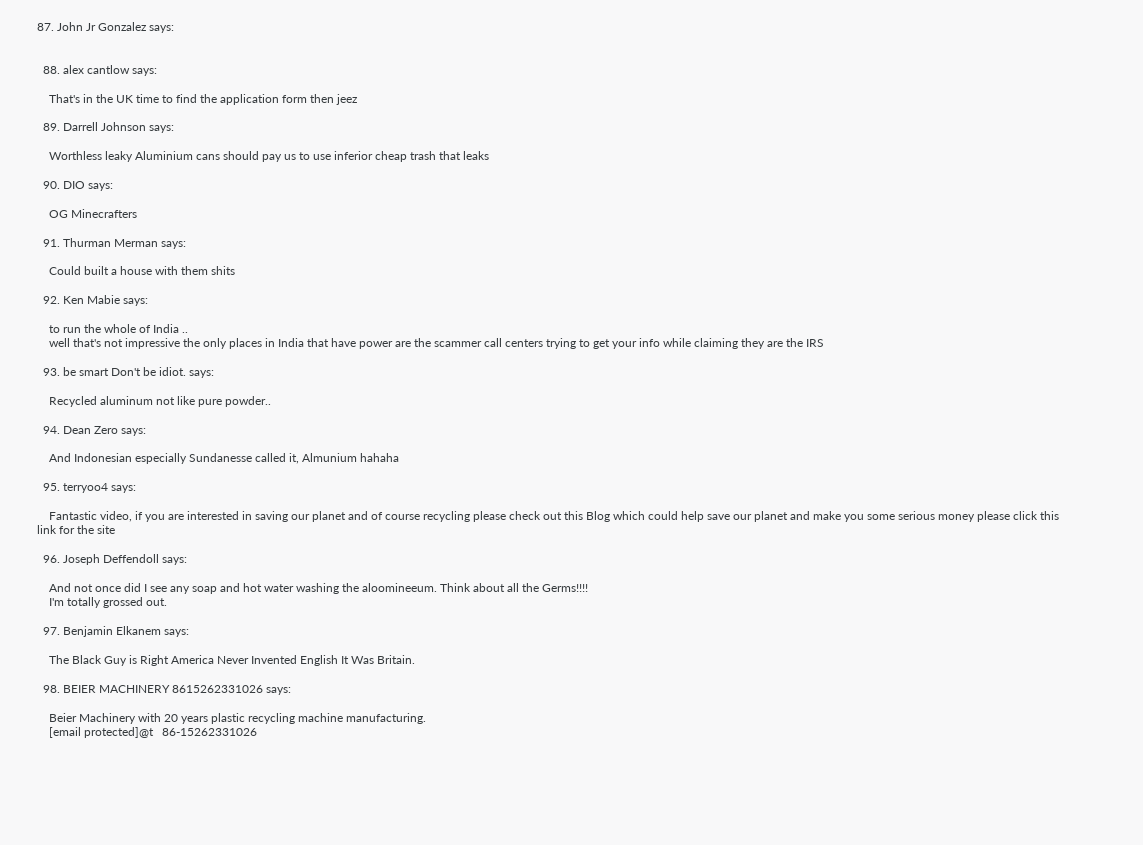87. John Jr Gonzalez says:


  88. alex cantlow says:

    That's in the UK time to find the application form then jeez

  89. Darrell Johnson says:

    Worthless leaky Aluminium cans should pay us to use inferior cheap trash that leaks

  90. DIO says:

    OG Minecrafters

  91. Thurman Merman says:

    Could built a house with them shits

  92. Ken Mabie says:

    to run the whole of India ..
    well that's not impressive the only places in India that have power are the scammer call centers trying to get your info while claiming they are the IRS

  93. be smart Don't be idiot. says:

    Recycled aluminum not like pure powder..

  94. Dean Zero says:

    And Indonesian especially Sundanesse called it, Almunium hahaha

  95. terryoo4 says:

    Fantastic video, if you are interested in saving our planet and of course recycling please check out this Blog which could help save our planet and make you some serious money please click this link for the site

  96. Joseph Deffendoll says:

    And not once did I see any soap and hot water washing the aloomineeum. Think about all the Germs!!!!
    I'm totally grossed out.

  97. Benjamin Elkanem says:

    The Black Guy is Right America Never Invented English It Was Britain.

  98. BEIER MACHINERY 8615262331026 says:

    Beier Machinery with 20 years plastic recycling machine manufacturing.
    [email protected]@t   86-15262331026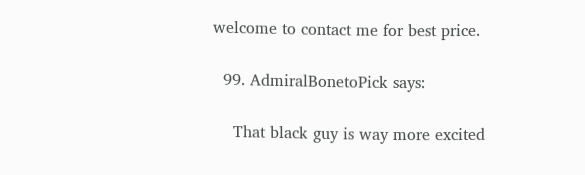welcome to contact me for best price.

  99. AdmiralBonetoPick says:

    That black guy is way more excited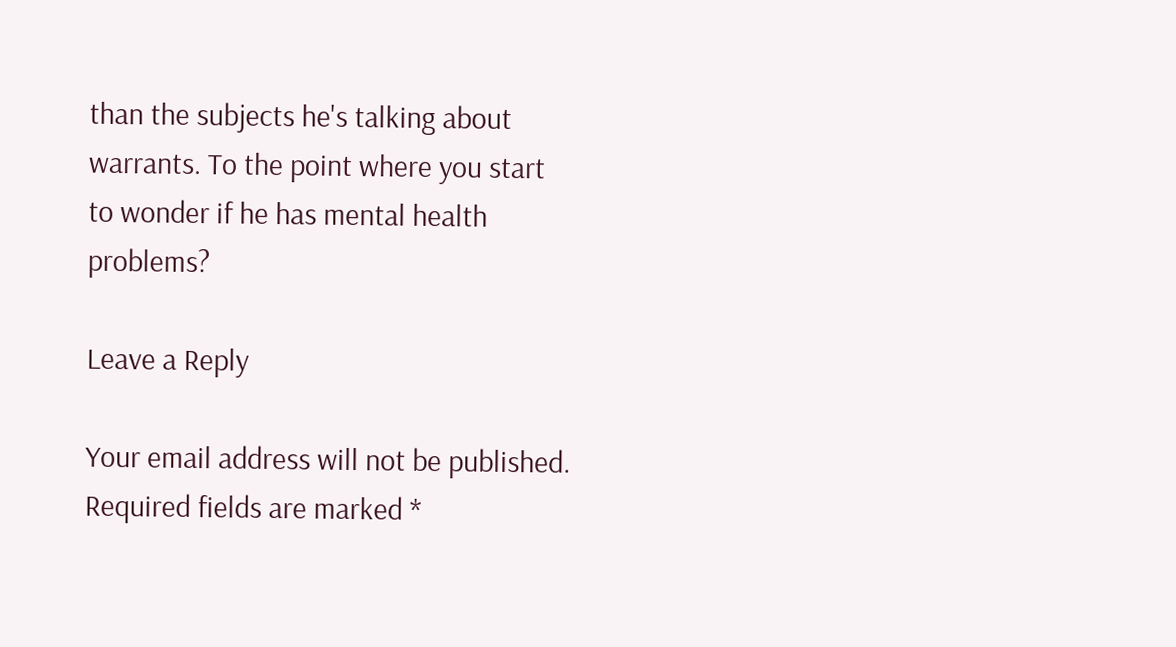than the subjects he's talking about warrants. To the point where you start to wonder if he has mental health problems?

Leave a Reply

Your email address will not be published. Required fields are marked *